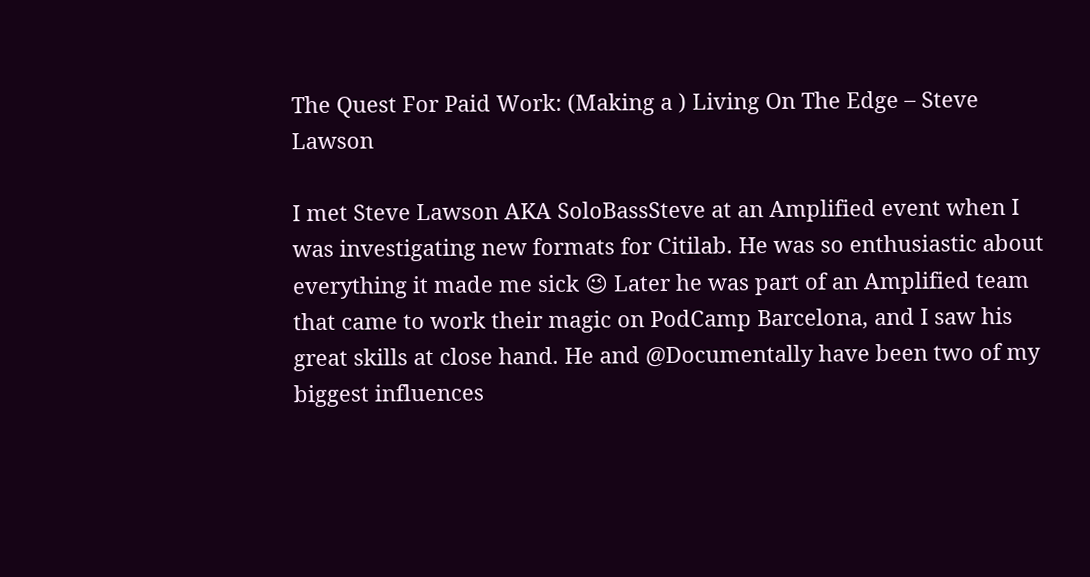The Quest For Paid Work: (Making a ) Living On The Edge – Steve Lawson

I met Steve Lawson AKA SoloBassSteve at an Amplified event when I was investigating new formats for Citilab. He was so enthusiastic about everything it made me sick 😉 Later he was part of an Amplified team that came to work their magic on PodCamp Barcelona, and I saw his great skills at close hand. He and @Documentally have been two of my biggest influences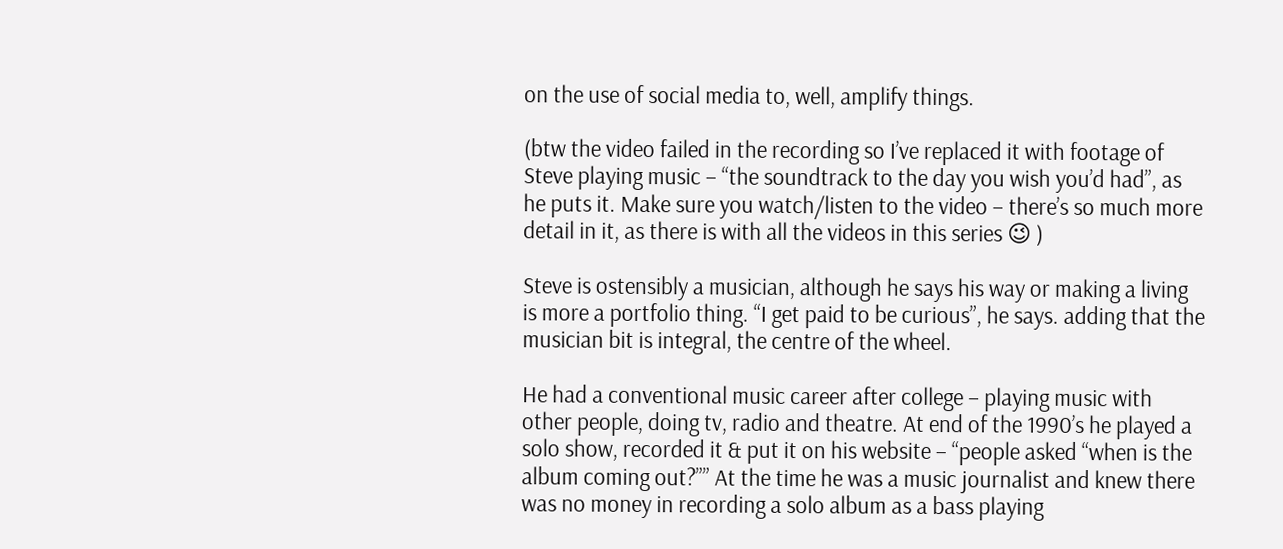on the use of social media to, well, amplify things.

(btw the video failed in the recording so I’ve replaced it with footage of Steve playing music – “the soundtrack to the day you wish you’d had”, as he puts it. Make sure you watch/listen to the video – there’s so much more detail in it, as there is with all the videos in this series 😉 )

Steve is ostensibly a musician, although he says his way or making a living is more a portfolio thing. “I get paid to be curious”, he says. adding that the musician bit is integral, the centre of the wheel.

He had a conventional music career after college – playing music with other people, doing tv, radio and theatre. At end of the 1990’s he played a solo show, recorded it & put it on his website – “people asked “when is the album coming out?”” At the time he was a music journalist and knew there was no money in recording a solo album as a bass playing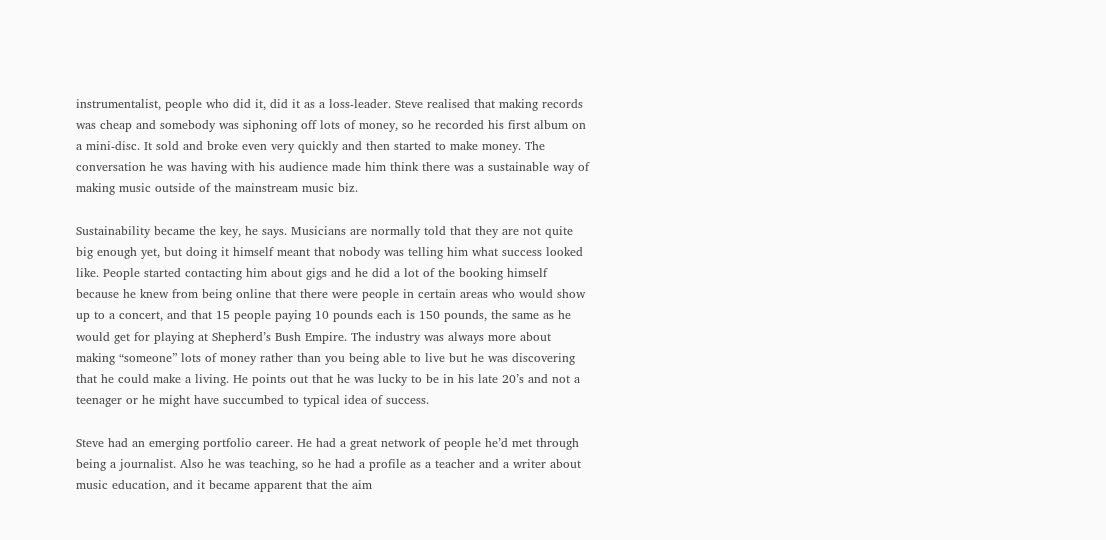instrumentalist, people who did it, did it as a loss-leader. Steve realised that making records was cheap and somebody was siphoning off lots of money, so he recorded his first album on a mini-disc. It sold and broke even very quickly and then started to make money. The conversation he was having with his audience made him think there was a sustainable way of making music outside of the mainstream music biz.

Sustainability became the key, he says. Musicians are normally told that they are not quite big enough yet, but doing it himself meant that nobody was telling him what success looked like. People started contacting him about gigs and he did a lot of the booking himself because he knew from being online that there were people in certain areas who would show up to a concert, and that 15 people paying 10 pounds each is 150 pounds, the same as he would get for playing at Shepherd’s Bush Empire. The industry was always more about making “someone” lots of money rather than you being able to live but he was discovering that he could make a living. He points out that he was lucky to be in his late 20’s and not a teenager or he might have succumbed to typical idea of success.

Steve had an emerging portfolio career. He had a great network of people he’d met through being a journalist. Also he was teaching, so he had a profile as a teacher and a writer about music education, and it became apparent that the aim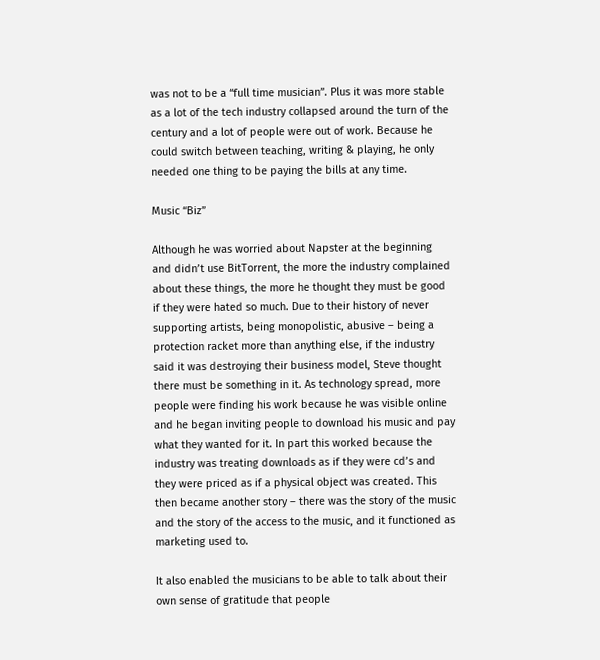was not to be a “full time musician”. Plus it was more stable as a lot of the tech industry collapsed around the turn of the century and a lot of people were out of work. Because he could switch between teaching, writing & playing, he only needed one thing to be paying the bills at any time.

Music “Biz”

Although he was worried about Napster at the beginning and didn’t use BitTorrent, the more the industry complained about these things, the more he thought they must be good if they were hated so much. Due to their history of never supporting artists, being monopolistic, abusive – being a protection racket more than anything else, if the industry said it was destroying their business model, Steve thought there must be something in it. As technology spread, more people were finding his work because he was visible online and he began inviting people to download his music and pay what they wanted for it. In part this worked because the industry was treating downloads as if they were cd’s and they were priced as if a physical object was created. This then became another story – there was the story of the music and the story of the access to the music, and it functioned as marketing used to.

It also enabled the musicians to be able to talk about their own sense of gratitude that people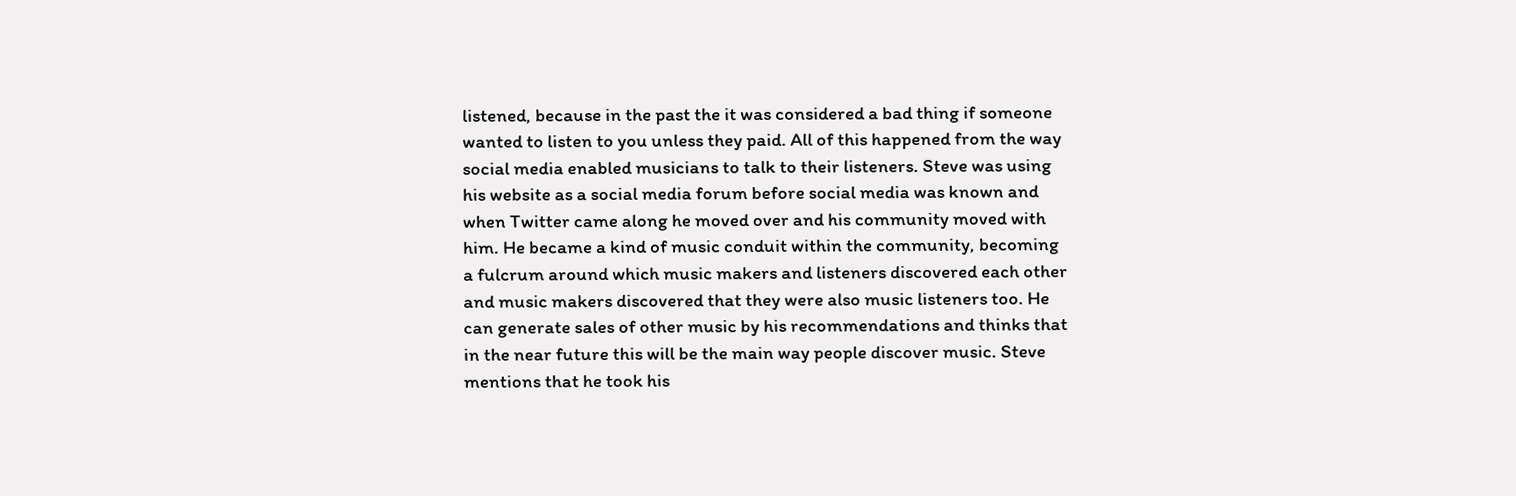listened, because in the past the it was considered a bad thing if someone wanted to listen to you unless they paid. All of this happened from the way social media enabled musicians to talk to their listeners. Steve was using his website as a social media forum before social media was known and when Twitter came along he moved over and his community moved with him. He became a kind of music conduit within the community, becoming a fulcrum around which music makers and listeners discovered each other and music makers discovered that they were also music listeners too. He can generate sales of other music by his recommendations and thinks that in the near future this will be the main way people discover music. Steve mentions that he took his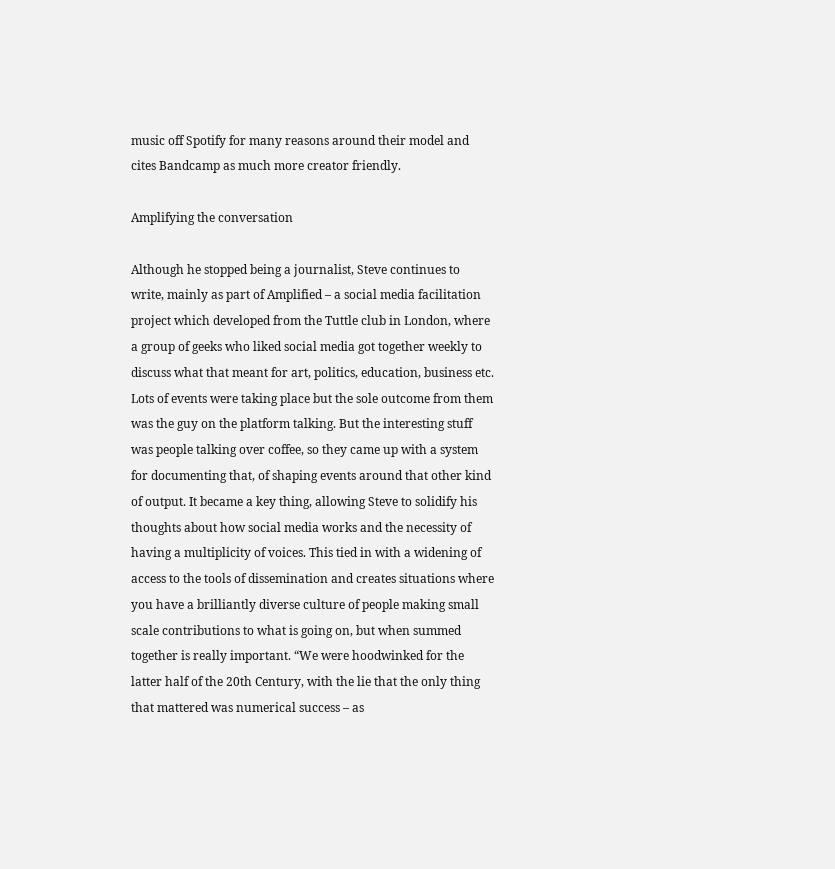music off Spotify for many reasons around their model and cites Bandcamp as much more creator friendly.

Amplifying the conversation

Although he stopped being a journalist, Steve continues to write, mainly as part of Amplified – a social media facilitation project which developed from the Tuttle club in London, where a group of geeks who liked social media got together weekly to discuss what that meant for art, politics, education, business etc. Lots of events were taking place but the sole outcome from them was the guy on the platform talking. But the interesting stuff was people talking over coffee, so they came up with a system for documenting that, of shaping events around that other kind of output. It became a key thing, allowing Steve to solidify his thoughts about how social media works and the necessity of having a multiplicity of voices. This tied in with a widening of access to the tools of dissemination and creates situations where you have a brilliantly diverse culture of people making small scale contributions to what is going on, but when summed together is really important. “We were hoodwinked for the latter half of the 20th Century, with the lie that the only thing that mattered was numerical success – as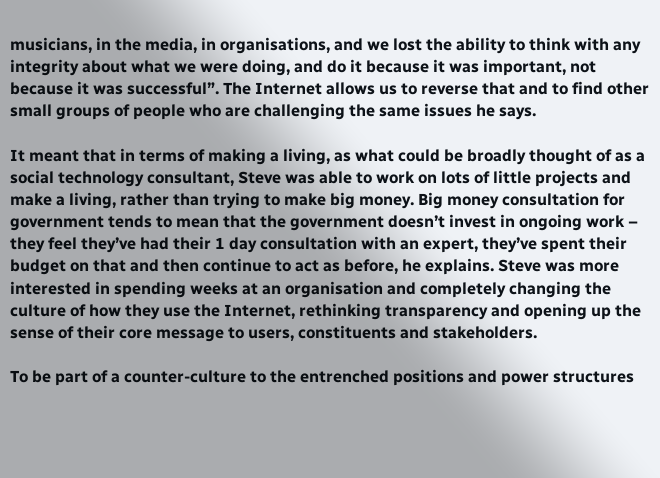musicians, in the media, in organisations, and we lost the ability to think with any integrity about what we were doing, and do it because it was important, not because it was successful”. The Internet allows us to reverse that and to find other small groups of people who are challenging the same issues he says.

It meant that in terms of making a living, as what could be broadly thought of as a social technology consultant, Steve was able to work on lots of little projects and make a living, rather than trying to make big money. Big money consultation for government tends to mean that the government doesn’t invest in ongoing work – they feel they’ve had their 1 day consultation with an expert, they’ve spent their budget on that and then continue to act as before, he explains. Steve was more interested in spending weeks at an organisation and completely changing the culture of how they use the Internet, rethinking transparency and opening up the sense of their core message to users, constituents and stakeholders.

To be part of a counter-culture to the entrenched positions and power structures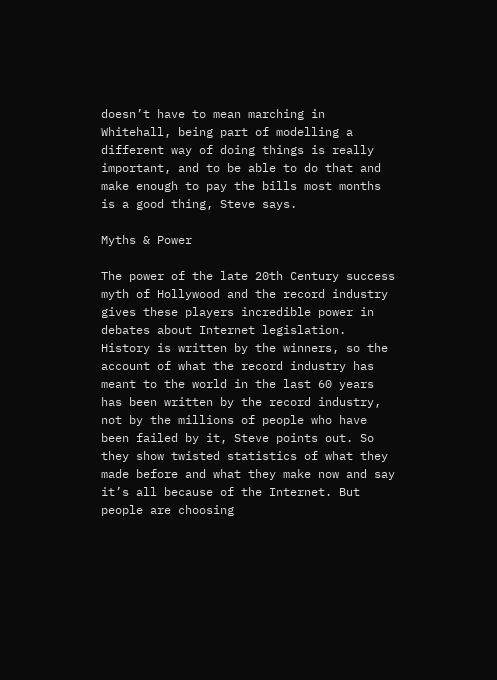doesn’t have to mean marching in Whitehall, being part of modelling a different way of doing things is really important, and to be able to do that and make enough to pay the bills most months is a good thing, Steve says.

Myths & Power

The power of the late 20th Century success myth of Hollywood and the record industry gives these players incredible power in debates about Internet legislation. History is written by the winners, so the account of what the record industry has meant to the world in the last 60 years has been written by the record industry, not by the millions of people who have been failed by it, Steve points out. So they show twisted statistics of what they made before and what they make now and say it’s all because of the Internet. But people are choosing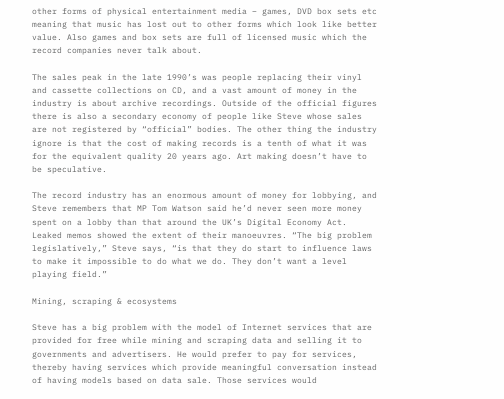other forms of physical entertainment media – games, DVD box sets etc meaning that music has lost out to other forms which look like better value. Also games and box sets are full of licensed music which the record companies never talk about.

The sales peak in the late 1990’s was people replacing their vinyl and cassette collections on CD, and a vast amount of money in the industry is about archive recordings. Outside of the official figures there is also a secondary economy of people like Steve whose sales are not registered by “official” bodies. The other thing the industry ignore is that the cost of making records is a tenth of what it was for the equivalent quality 20 years ago. Art making doesn’t have to be speculative.

The record industry has an enormous amount of money for lobbying, and Steve remembers that MP Tom Watson said he’d never seen more money spent on a lobby than that around the UK’s Digital Economy Act. Leaked memos showed the extent of their manoeuvres. “The big problem legislatively,” Steve says, “is that they do start to influence laws to make it impossible to do what we do. They don’t want a level playing field.”

Mining, scraping & ecosystems

Steve has a big problem with the model of Internet services that are provided for free while mining and scraping data and selling it to governments and advertisers. He would prefer to pay for services, thereby having services which provide meaningful conversation instead of having models based on data sale. Those services would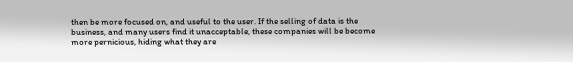then be more focused on, and useful to the user. If the selling of data is the business, and many users find it unacceptable, these companies will be become more pernicious, hiding what they are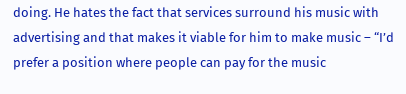doing. He hates the fact that services surround his music with advertising and that makes it viable for him to make music – “I’d prefer a position where people can pay for the music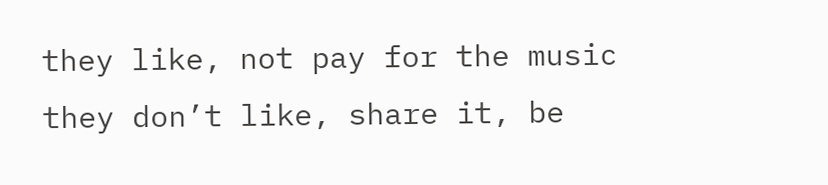they like, not pay for the music they don’t like, share it, be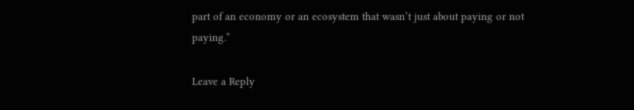part of an economy or an ecosystem that wasn’t just about paying or not paying.”

Leave a Reply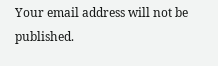Your email address will not be published.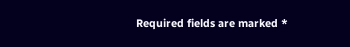Required fields are marked *